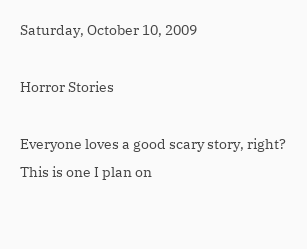Saturday, October 10, 2009

Horror Stories

Everyone loves a good scary story, right?
This is one I plan on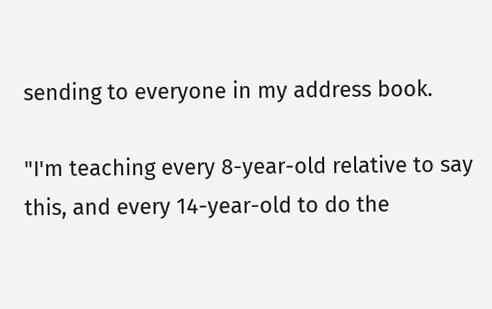sending to everyone in my address book.

"I'm teaching every 8-year-old relative to say this, and every 14-year-old to do the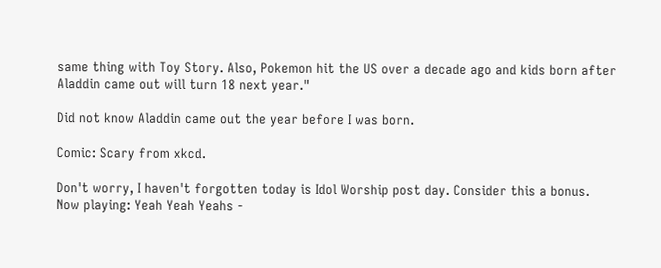same thing with Toy Story. Also, Pokemon hit the US over a decade ago and kids born after Aladdin came out will turn 18 next year."

Did not know Aladdin came out the year before I was born.

Comic: Scary from xkcd.

Don't worry, I haven't forgotten today is Idol Worship post day. Consider this a bonus.
Now playing: Yeah Yeah Yeahs -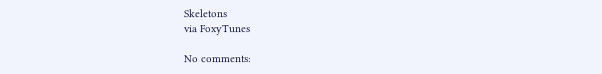Skeletons
via FoxyTunes

No comments: